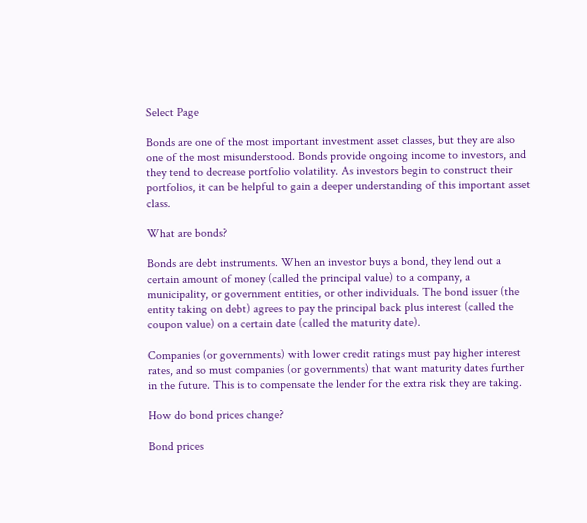Select Page

Bonds are one of the most important investment asset classes, but they are also one of the most misunderstood. Bonds provide ongoing income to investors, and they tend to decrease portfolio volatility. As investors begin to construct their portfolios, it can be helpful to gain a deeper understanding of this important asset class.

What are bonds?

Bonds are debt instruments. When an investor buys a bond, they lend out a certain amount of money (called the principal value) to a company, a municipality, or government entities, or other individuals. The bond issuer (the entity taking on debt) agrees to pay the principal back plus interest (called the coupon value) on a certain date (called the maturity date).

Companies (or governments) with lower credit ratings must pay higher interest rates, and so must companies (or governments) that want maturity dates further in the future. This is to compensate the lender for the extra risk they are taking.

How do bond prices change?

Bond prices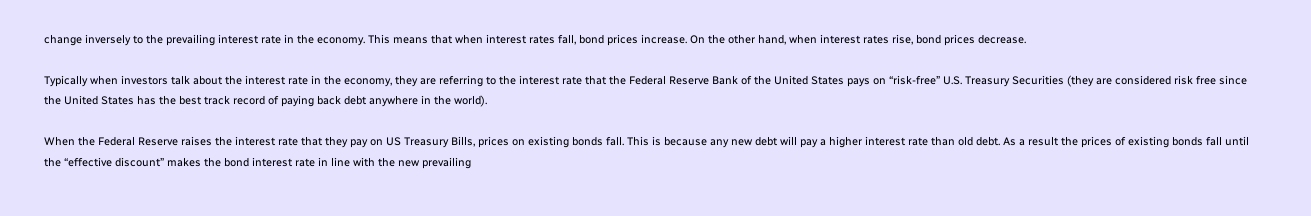change inversely to the prevailing interest rate in the economy. This means that when interest rates fall, bond prices increase. On the other hand, when interest rates rise, bond prices decrease.

Typically when investors talk about the interest rate in the economy, they are referring to the interest rate that the Federal Reserve Bank of the United States pays on “risk-free” U.S. Treasury Securities (they are considered risk free since the United States has the best track record of paying back debt anywhere in the world).

When the Federal Reserve raises the interest rate that they pay on US Treasury Bills, prices on existing bonds fall. This is because any new debt will pay a higher interest rate than old debt. As a result the prices of existing bonds fall until the “effective discount” makes the bond interest rate in line with the new prevailing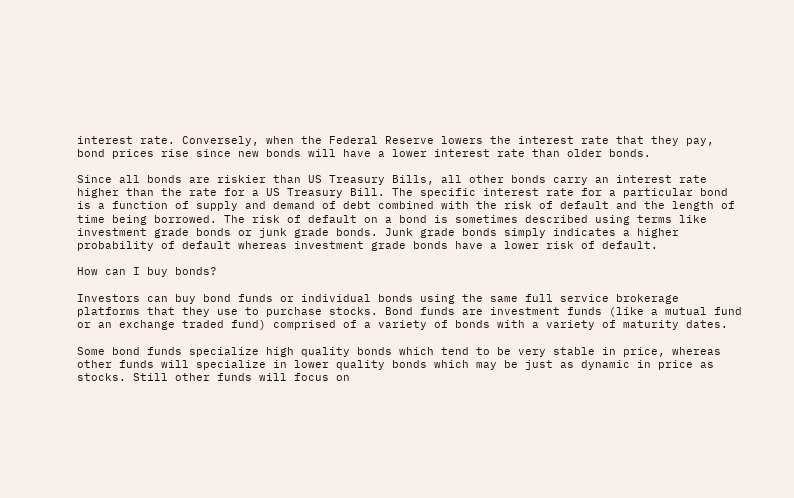interest rate. Conversely, when the Federal Reserve lowers the interest rate that they pay, bond prices rise since new bonds will have a lower interest rate than older bonds.

Since all bonds are riskier than US Treasury Bills, all other bonds carry an interest rate higher than the rate for a US Treasury Bill. The specific interest rate for a particular bond is a function of supply and demand of debt combined with the risk of default and the length of time being borrowed. The risk of default on a bond is sometimes described using terms like investment grade bonds or junk grade bonds. Junk grade bonds simply indicates a higher probability of default whereas investment grade bonds have a lower risk of default.

How can I buy bonds?

Investors can buy bond funds or individual bonds using the same full service brokerage platforms that they use to purchase stocks. Bond funds are investment funds (like a mutual fund or an exchange traded fund) comprised of a variety of bonds with a variety of maturity dates.

Some bond funds specialize high quality bonds which tend to be very stable in price, whereas other funds will specialize in lower quality bonds which may be just as dynamic in price as stocks. Still other funds will focus on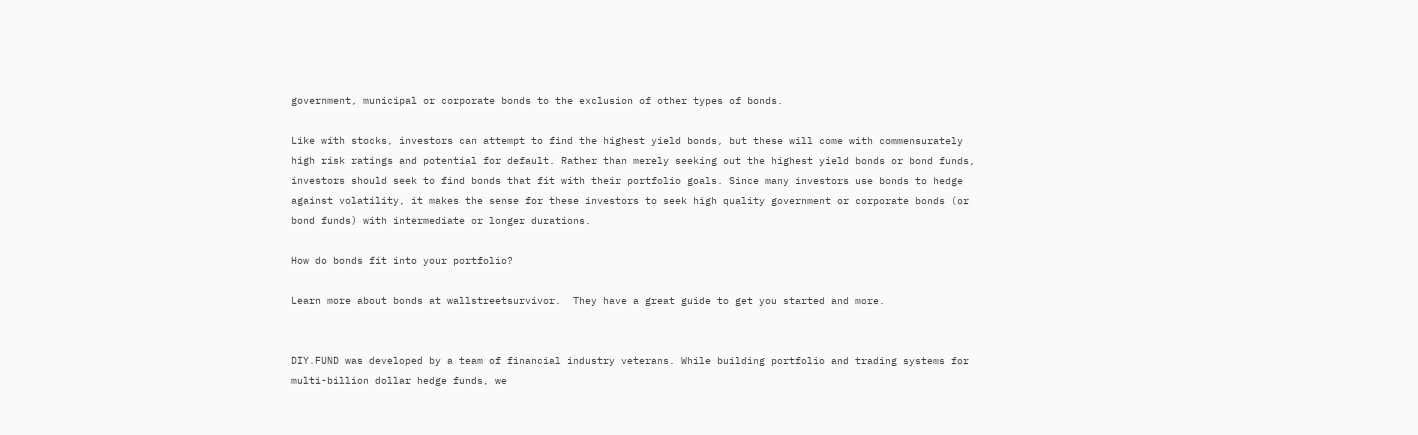government, municipal or corporate bonds to the exclusion of other types of bonds.

Like with stocks, investors can attempt to find the highest yield bonds, but these will come with commensurately high risk ratings and potential for default. Rather than merely seeking out the highest yield bonds or bond funds, investors should seek to find bonds that fit with their portfolio goals. Since many investors use bonds to hedge against volatility, it makes the sense for these investors to seek high quality government or corporate bonds (or bond funds) with intermediate or longer durations.

How do bonds fit into your portfolio?

Learn more about bonds at wallstreetsurvivor.  They have a great guide to get you started and more.


DIY.FUND was developed by a team of financial industry veterans. While building portfolio and trading systems for multi-billion dollar hedge funds, we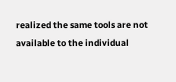realized the same tools are not available to the individual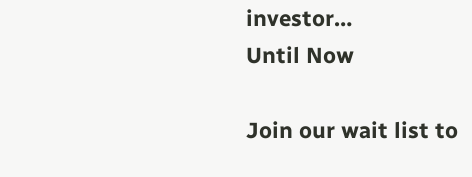investor…
Until Now

Join our wait list to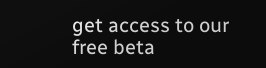get access to our free beta